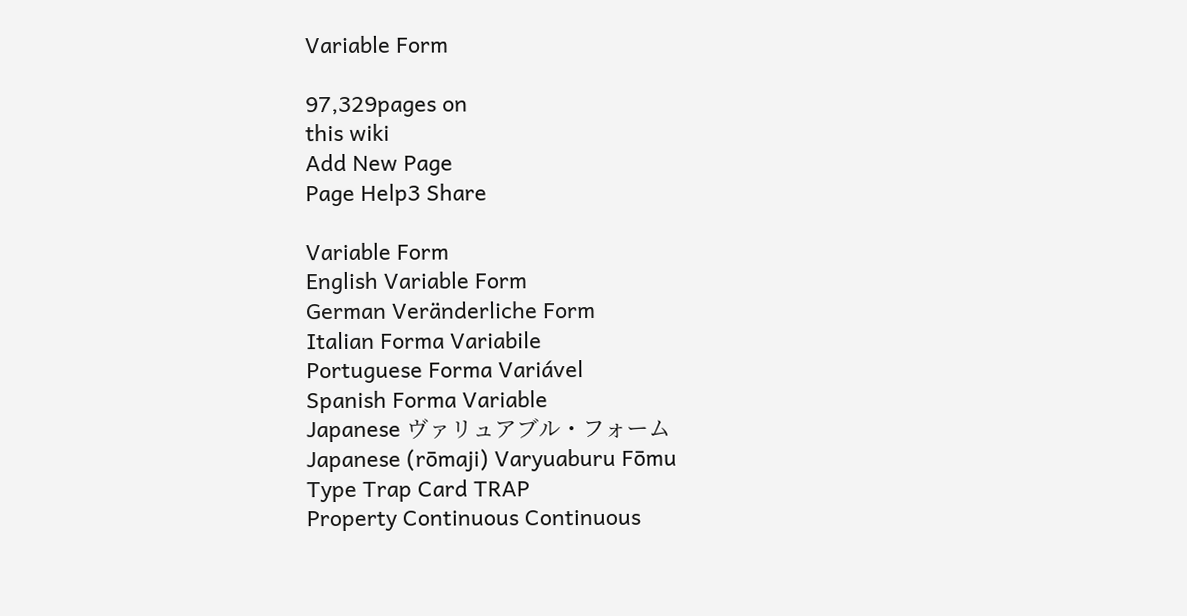Variable Form

97,329pages on
this wiki
Add New Page
Page Help3 Share

Variable Form
English Variable Form
German Veränderliche Form
Italian Forma Variabile
Portuguese Forma Variável
Spanish Forma Variable
Japanese ヴァリュアブル・フォーム
Japanese (rōmaji) Varyuaburu Fōmu
Type Trap Card TRAP
Property Continuous Continuous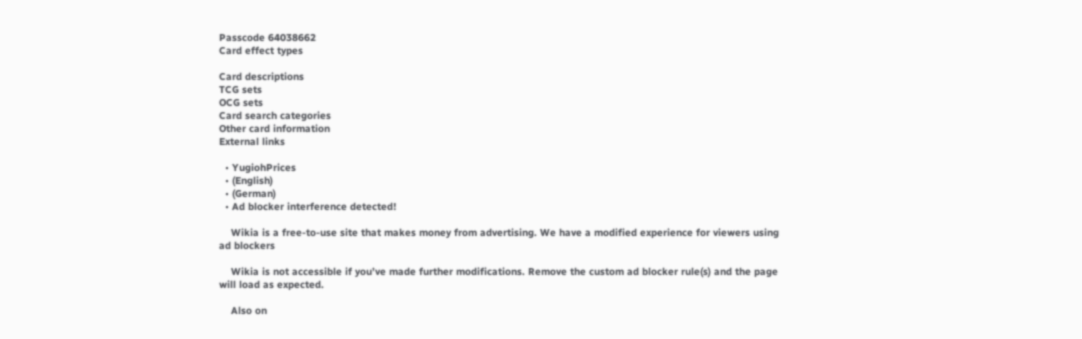Passcode 64038662
Card effect types

Card descriptions
TCG sets
OCG sets
Card search categories
Other card information
External links

  • YugiohPrices
  • (English)
  • (German)
  • Ad blocker interference detected!

    Wikia is a free-to-use site that makes money from advertising. We have a modified experience for viewers using ad blockers

    Wikia is not accessible if you’ve made further modifications. Remove the custom ad blocker rule(s) and the page will load as expected.

    Also on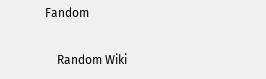Fandom

    Random Wiki